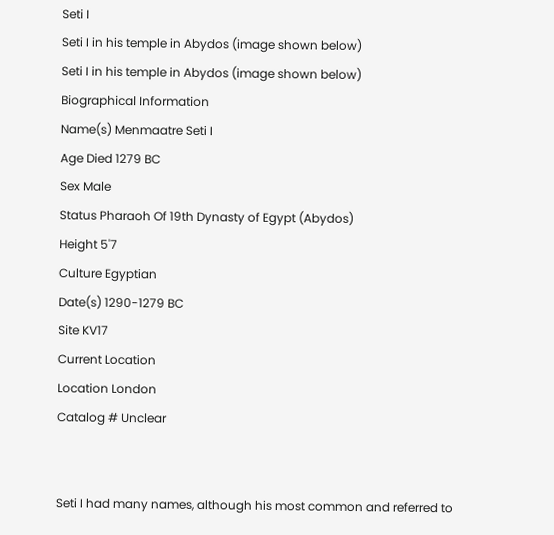Seti I
Seti I in his temple in Abydos (image shown below)
Seti I in his temple in Abydos (image shown below)
Biographical Information
Name(s) Menmaatre Seti I
Age Died 1279 BC
Sex Male
Status Pharaoh Of 19th Dynasty of Egypt (Abydos)
Height 5'7
Culture Egyptian
Date(s) 1290-1279 BC
Site KV17
Current Location
Location London
Catalog # Unclear


Seti I had many names, although his most common and referred to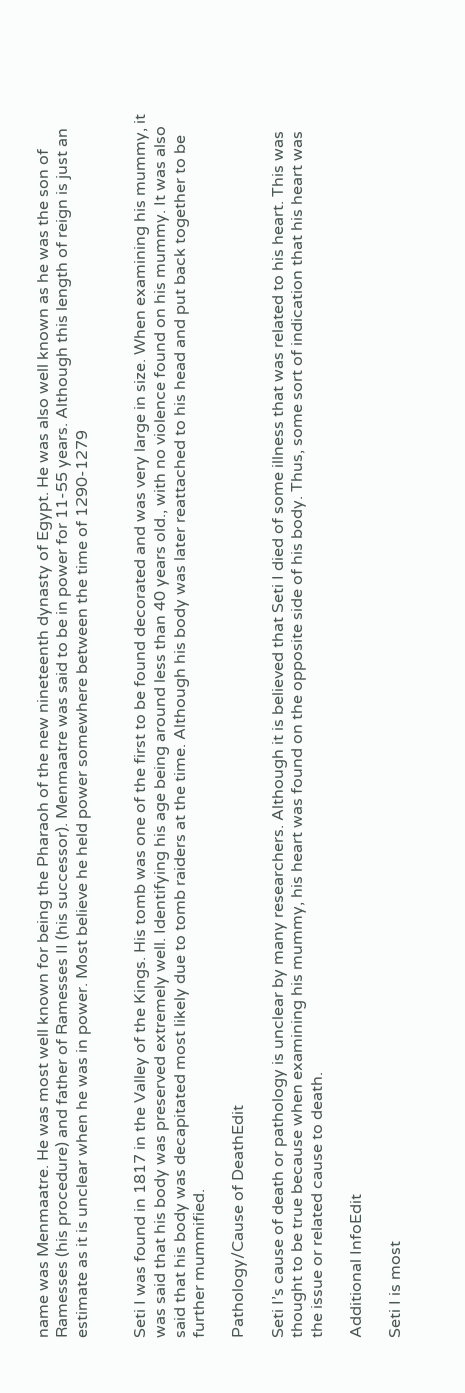name was Menmaatre. He was most well known for being the Pharaoh of the new nineteenth dynasty of Egypt. He was also well known as he was the son of Ramesses (his procedure) and father of Ramesses II (his successor). Menmaatre was said to be in power for 11-55 years. Although this length of reign is just an estimate as it is unclear when he was in power. Most believe he held power somewhere between the time of 1290-1279


Seti I was found in 1817 in the Valley of the Kings. His tomb was one of the first to be found decorated and was very large in size. When examining his mummy, it was said that his body was preserved extremely well. Identifying his age being around less than 40 years old., with no violence found on his mummy. It was also said that his body was decapitated most likely due to tomb raiders at the time. Although his body was later reattached to his head and put back together to be further mummified.

Pathology/Cause of DeathEdit

Seti I’s cause of death or pathology is unclear by many researchers. Although it is believed that Seti I died of some illness that was related to his heart. This was thought to be true because when examining his mummy, his heart was found on the opposite side of his body. Thus, some sort of indication that his heart was the issue or related cause to death.

Additional InfoEdit

Seti I is most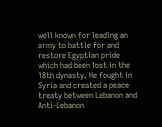well known for leading an army to battle for and restore Egyptian pride which had been lost in the 18th dynasty. He fought in Syria and created a peace treaty between Lebanon and Anti-Lebanon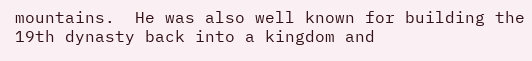mountains.  He was also well known for building the 19th dynasty back into a kingdom and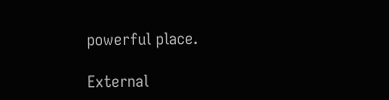powerful place.

External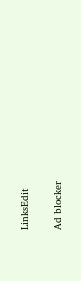LinksEdit


Ad blocker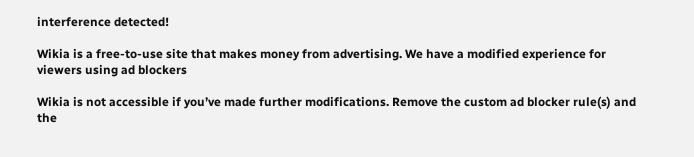interference detected!

Wikia is a free-to-use site that makes money from advertising. We have a modified experience for viewers using ad blockers

Wikia is not accessible if you’ve made further modifications. Remove the custom ad blocker rule(s) and the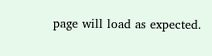page will load as expected.